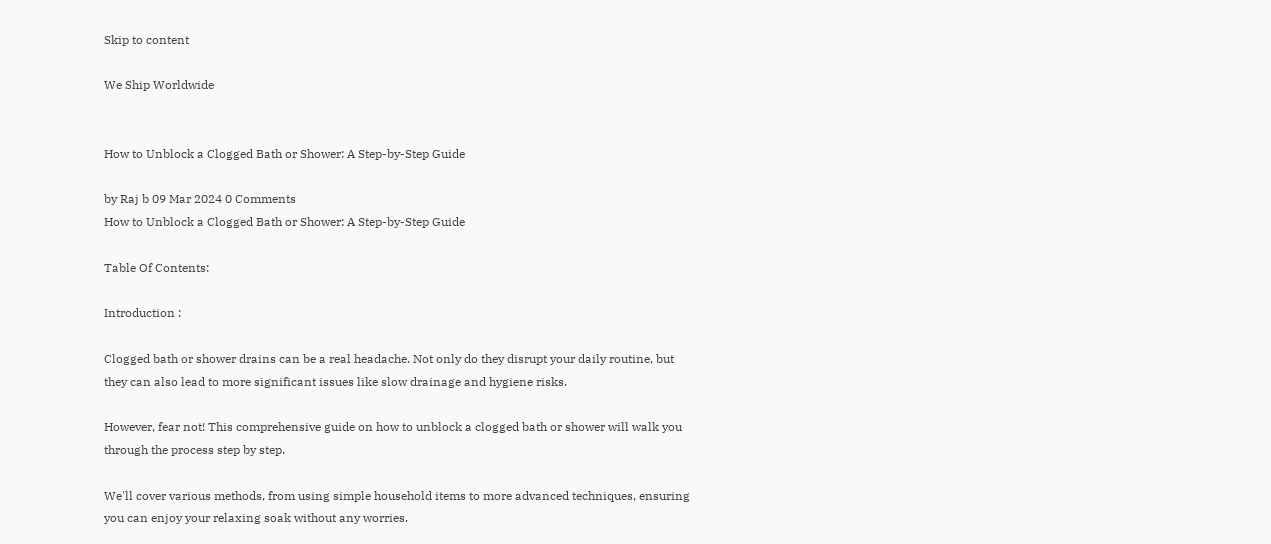Skip to content

We Ship Worldwide


How to Unblock a Clogged Bath or Shower: A Step-by-Step Guide

by Raj b 09 Mar 2024 0 Comments
How to Unblock a Clogged Bath or Shower: A Step-by-Step Guide

Table Of Contents:

Introduction :

Clogged bath or shower drains can be a real headache. Not only do they disrupt your daily routine, but they can also lead to more significant issues like slow drainage and hygiene risks.

However, fear not! This comprehensive guide on how to unblock a clogged bath or shower will walk you through the process step by step.

We'll cover various methods, from using simple household items to more advanced techniques, ensuring you can enjoy your relaxing soak without any worries.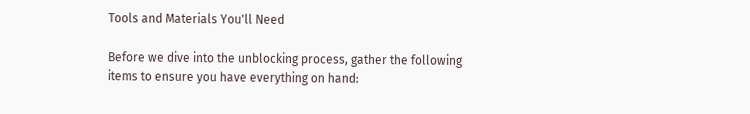Tools and Materials You'll Need

Before we dive into the unblocking process, gather the following items to ensure you have everything on hand: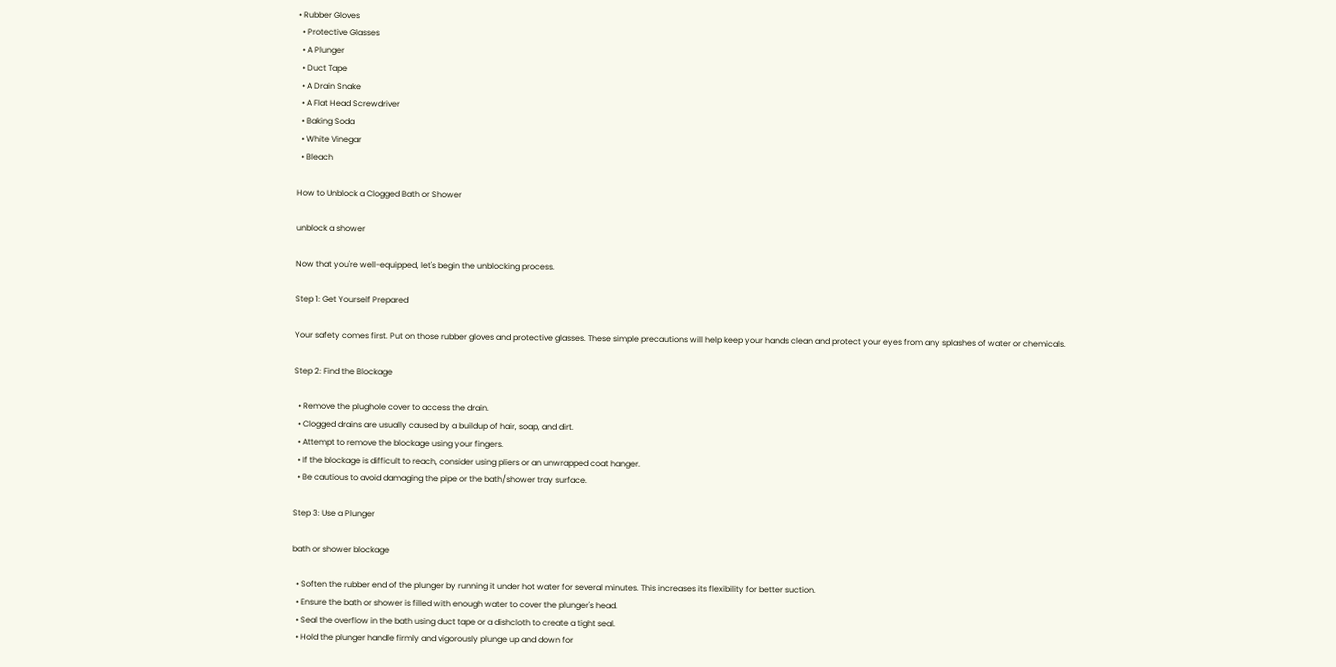• Rubber Gloves
  • Protective Glasses
  • A Plunger
  • Duct Tape
  • A Drain Snake
  • A Flat Head Screwdriver
  • Baking Soda
  • White Vinegar
  • Bleach

How to Unblock a Clogged Bath or Shower

unblock a shower

Now that you're well-equipped, let's begin the unblocking process.

Step 1: Get Yourself Prepared

Your safety comes first. Put on those rubber gloves and protective glasses. These simple precautions will help keep your hands clean and protect your eyes from any splashes of water or chemicals.

Step 2: Find the Blockage

  • Remove the plughole cover to access the drain.
  • Clogged drains are usually caused by a buildup of hair, soap, and dirt.
  • Attempt to remove the blockage using your fingers.
  • If the blockage is difficult to reach, consider using pliers or an unwrapped coat hanger.
  • Be cautious to avoid damaging the pipe or the bath/shower tray surface.

Step 3: Use a Plunger

bath or shower blockage

  • Soften the rubber end of the plunger by running it under hot water for several minutes. This increases its flexibility for better suction.
  • Ensure the bath or shower is filled with enough water to cover the plunger's head.
  • Seal the overflow in the bath using duct tape or a dishcloth to create a tight seal.
  • Hold the plunger handle firmly and vigorously plunge up and down for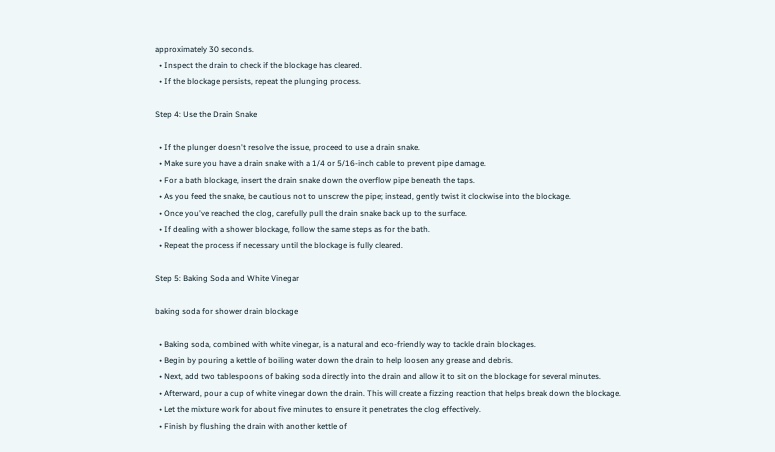approximately 30 seconds.
  • Inspect the drain to check if the blockage has cleared.
  • If the blockage persists, repeat the plunging process.

Step 4: Use the Drain Snake

  • If the plunger doesn't resolve the issue, proceed to use a drain snake.
  • Make sure you have a drain snake with a 1/4 or 5/16-inch cable to prevent pipe damage.
  • For a bath blockage, insert the drain snake down the overflow pipe beneath the taps.
  • As you feed the snake, be cautious not to unscrew the pipe; instead, gently twist it clockwise into the blockage.
  • Once you've reached the clog, carefully pull the drain snake back up to the surface.
  • If dealing with a shower blockage, follow the same steps as for the bath.
  • Repeat the process if necessary until the blockage is fully cleared.

Step 5: Baking Soda and White Vinegar

baking soda for shower drain blockage

  • Baking soda, combined with white vinegar, is a natural and eco-friendly way to tackle drain blockages.
  • Begin by pouring a kettle of boiling water down the drain to help loosen any grease and debris.
  • Next, add two tablespoons of baking soda directly into the drain and allow it to sit on the blockage for several minutes.
  • Afterward, pour a cup of white vinegar down the drain. This will create a fizzing reaction that helps break down the blockage.
  • Let the mixture work for about five minutes to ensure it penetrates the clog effectively.
  • Finish by flushing the drain with another kettle of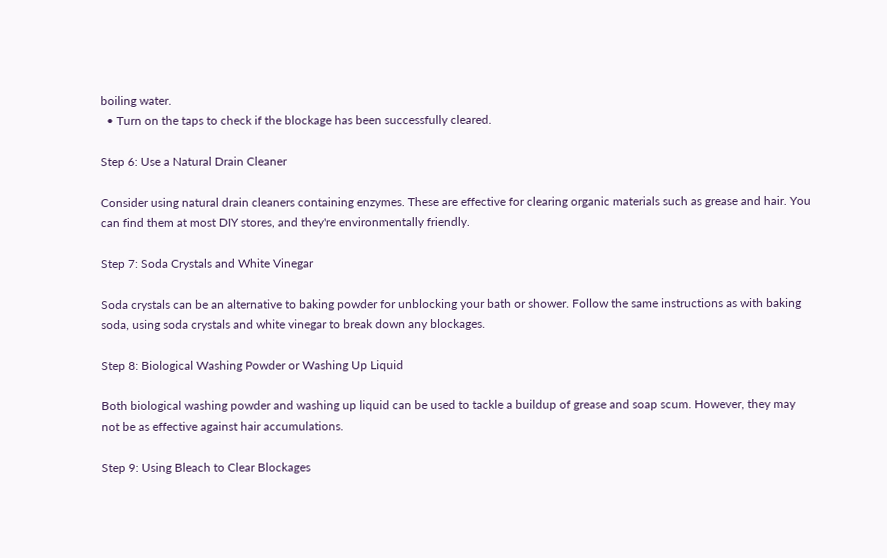boiling water.
  • Turn on the taps to check if the blockage has been successfully cleared.

Step 6: Use a Natural Drain Cleaner

Consider using natural drain cleaners containing enzymes. These are effective for clearing organic materials such as grease and hair. You can find them at most DIY stores, and they're environmentally friendly.

Step 7: Soda Crystals and White Vinegar

Soda crystals can be an alternative to baking powder for unblocking your bath or shower. Follow the same instructions as with baking soda, using soda crystals and white vinegar to break down any blockages.

Step 8: Biological Washing Powder or Washing Up Liquid

Both biological washing powder and washing up liquid can be used to tackle a buildup of grease and soap scum. However, they may not be as effective against hair accumulations.

Step 9: Using Bleach to Clear Blockages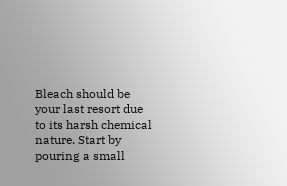Bleach should be your last resort due to its harsh chemical nature. Start by pouring a small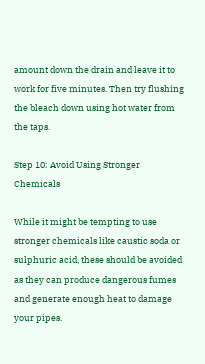amount down the drain and leave it to work for five minutes. Then try flushing the bleach down using hot water from the taps.

Step 10: Avoid Using Stronger Chemicals

While it might be tempting to use stronger chemicals like caustic soda or sulphuric acid, these should be avoided as they can produce dangerous fumes and generate enough heat to damage your pipes.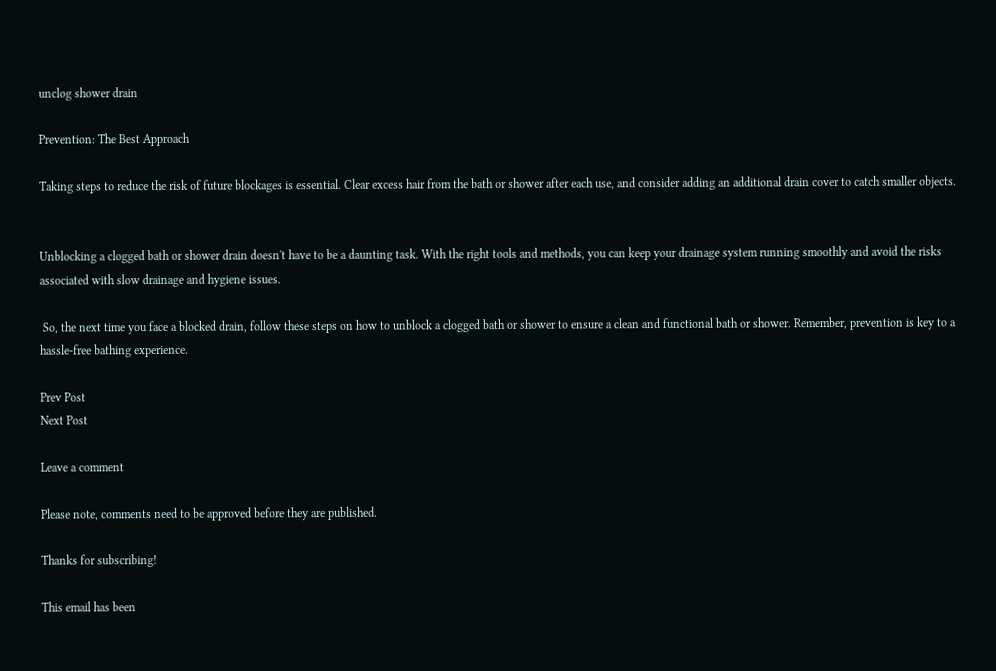unclog shower drain

Prevention: The Best Approach

Taking steps to reduce the risk of future blockages is essential. Clear excess hair from the bath or shower after each use, and consider adding an additional drain cover to catch smaller objects.


Unblocking a clogged bath or shower drain doesn't have to be a daunting task. With the right tools and methods, you can keep your drainage system running smoothly and avoid the risks associated with slow drainage and hygiene issues.

 So, the next time you face a blocked drain, follow these steps on how to unblock a clogged bath or shower to ensure a clean and functional bath or shower. Remember, prevention is key to a hassle-free bathing experience.

Prev Post
Next Post

Leave a comment

Please note, comments need to be approved before they are published.

Thanks for subscribing!

This email has been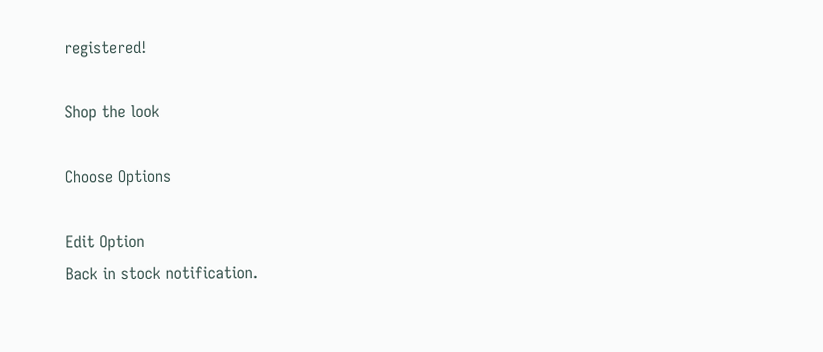registered!

Shop the look

Choose Options

Edit Option
Back in stock notification.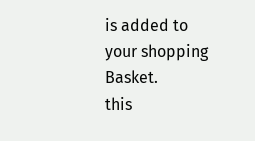is added to your shopping Basket.
this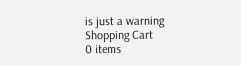is just a warning
Shopping Cart
0 items